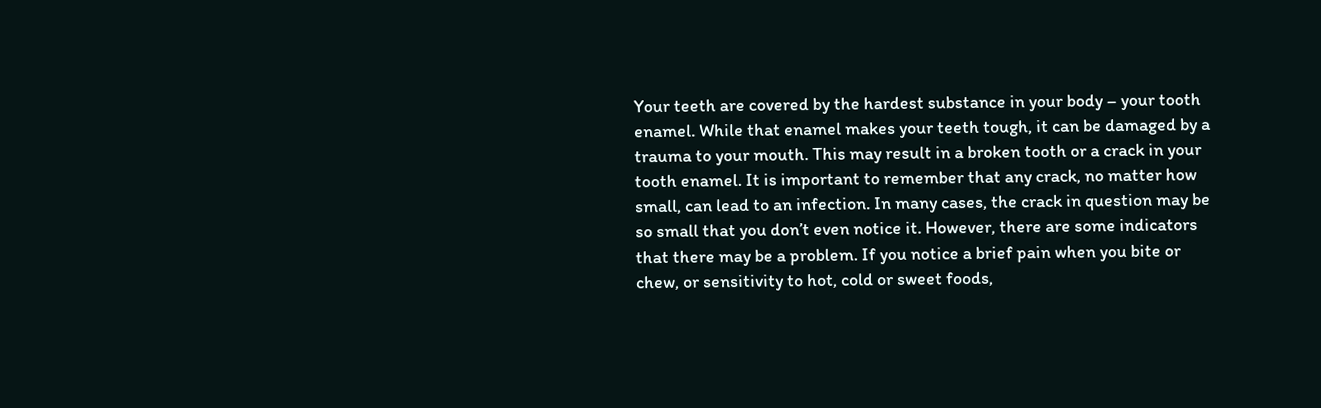Your teeth are covered by the hardest substance in your body – your tooth enamel. While that enamel makes your teeth tough, it can be damaged by a trauma to your mouth. This may result in a broken tooth or a crack in your tooth enamel. It is important to remember that any crack, no matter how small, can lead to an infection. In many cases, the crack in question may be so small that you don’t even notice it. However, there are some indicators that there may be a problem. If you notice a brief pain when you bite or chew, or sensitivity to hot, cold or sweet foods,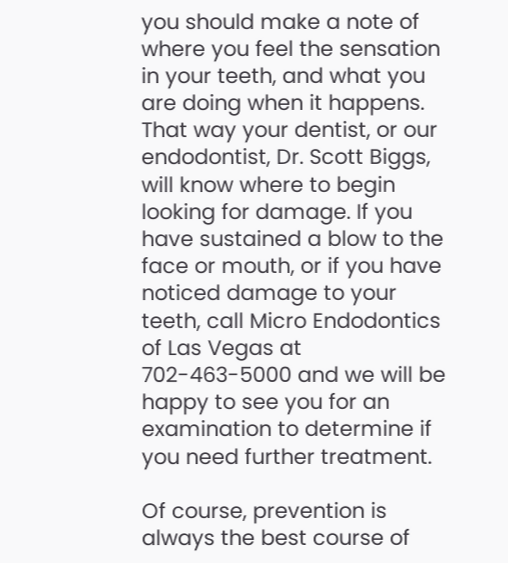you should make a note of where you feel the sensation in your teeth, and what you are doing when it happens. That way your dentist, or our endodontist, Dr. Scott Biggs, will know where to begin looking for damage. If you have sustained a blow to the face or mouth, or if you have noticed damage to your teeth, call Micro Endodontics of Las Vegas at 702-463-5000 and we will be happy to see you for an examination to determine if you need further treatment.

Of course, prevention is always the best course of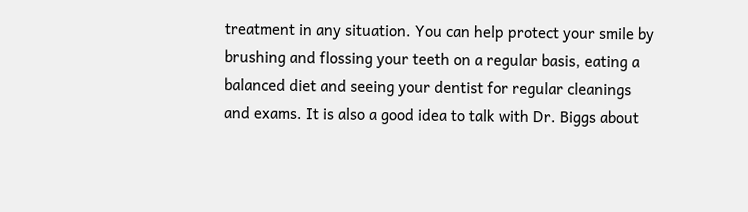treatment in any situation. You can help protect your smile by brushing and flossing your teeth on a regular basis, eating a balanced diet and seeing your dentist for regular cleanings and exams. It is also a good idea to talk with Dr. Biggs about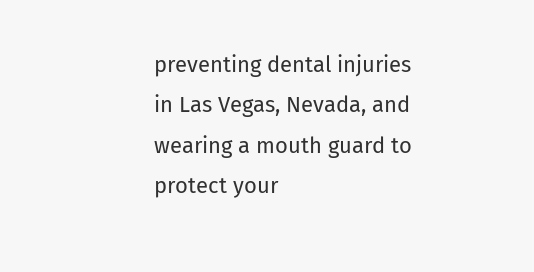preventing dental injuries in Las Vegas, Nevada, and wearing a mouth guard to protect your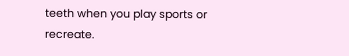teeth when you play sports or recreate.